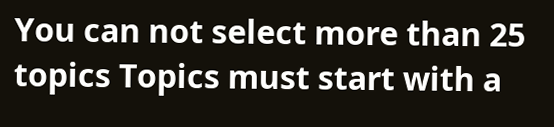You can not select more than 25 topics Topics must start with a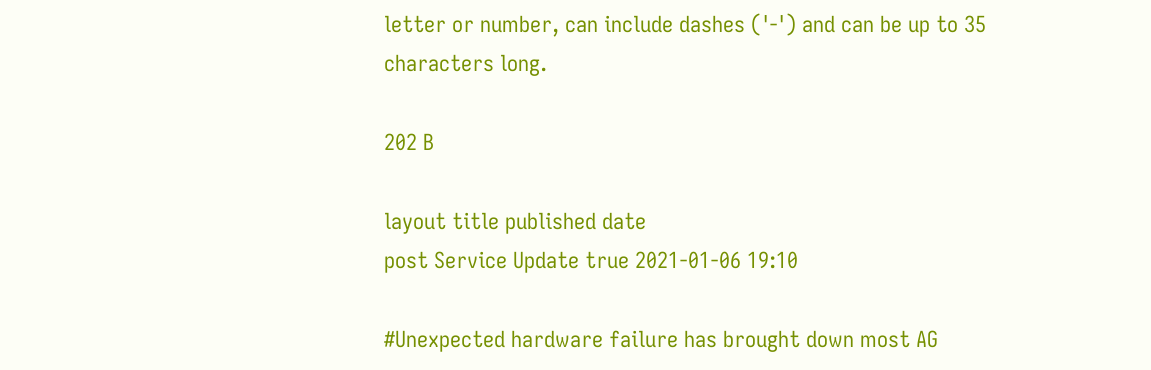letter or number, can include dashes ('-') and can be up to 35 characters long.

202 B

layout title published date
post Service Update true 2021-01-06 19:10

#Unexpected hardware failure has brought down most AG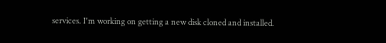services. I'm working on getting a new disk cloned and installed.